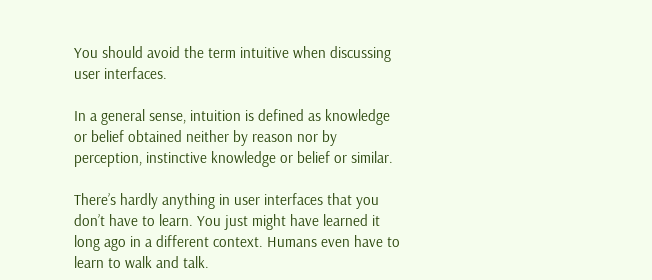You should avoid the term intuitive when discussing user interfaces.

In a general sense, intuition is defined as knowledge or belief obtained neither by reason nor by perception, instinctive knowledge or belief or similar.

There’s hardly anything in user interfaces that you don’t have to learn. You just might have learned it long ago in a different context. Humans even have to learn to walk and talk.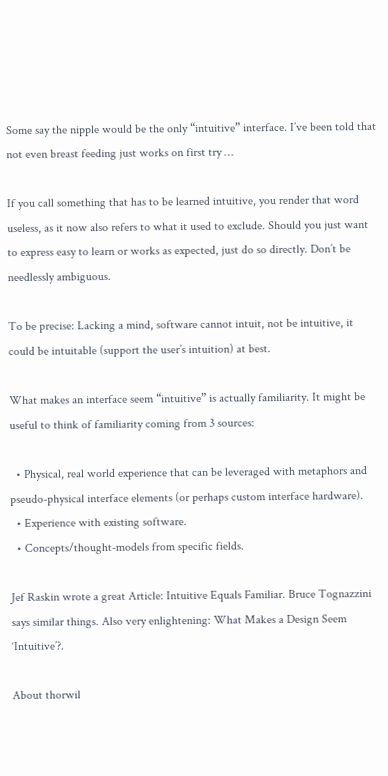Some say the nipple would be the only “intuitive” interface. I’ve been told that not even breast feeding just works on first try …

If you call something that has to be learned intuitive, you render that word useless, as it now also refers to what it used to exclude. Should you just want to express easy to learn or works as expected, just do so directly. Don’t be needlessly ambiguous.

To be precise: Lacking a mind, software cannot intuit, not be intuitive, it could be intuitable (support the user’s intuition) at best.

What makes an interface seem “intuitive” is actually familiarity. It might be useful to think of familiarity coming from 3 sources:

  • Physical, real world experience that can be leveraged with metaphors and pseudo-physical interface elements (or perhaps custom interface hardware).
  • Experience with existing software.
  • Concepts/thought-models from specific fields.

Jef Raskin wrote a great Article: Intuitive Equals Familiar. Bruce Tognazzini says similar things. Also very enlightening: What Makes a Design Seem ‘Intuitive’?.

About thorwil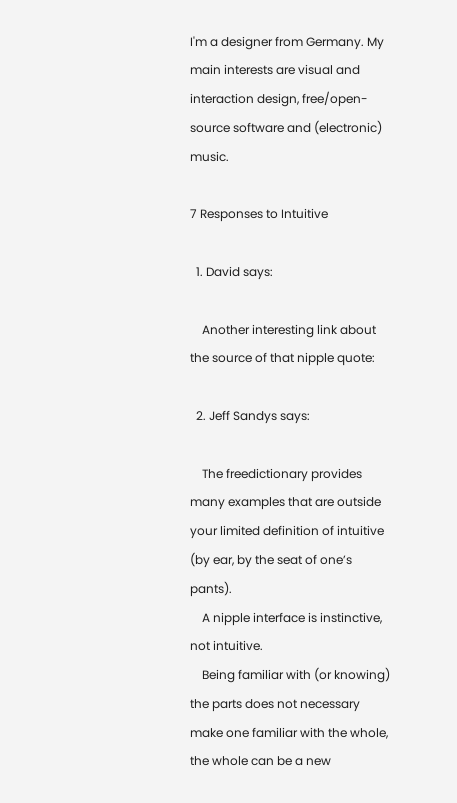I'm a designer from Germany. My main interests are visual and interaction design, free/open-source software and (electronic) music.

7 Responses to Intuitive

  1. David says:

    Another interesting link about the source of that nipple quote:

  2. Jeff Sandys says:

    The freedictionary provides many examples that are outside your limited definition of intuitive (by ear, by the seat of one’s pants).
    A nipple interface is instinctive, not intuitive.
    Being familiar with (or knowing) the parts does not necessary make one familiar with the whole, the whole can be a new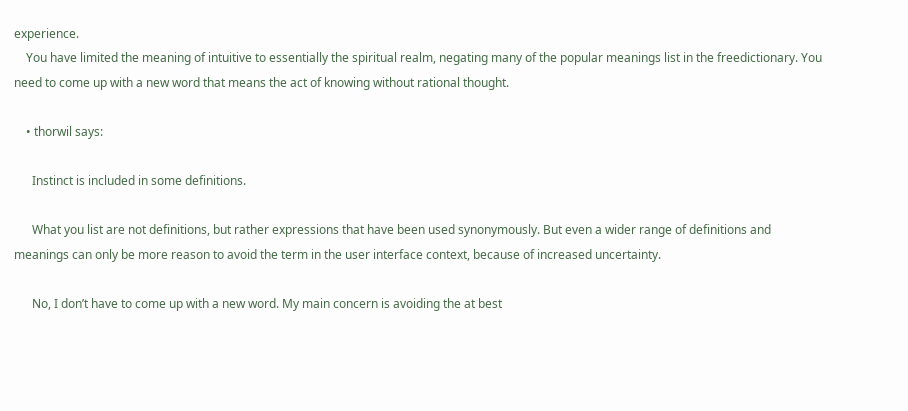experience.
    You have limited the meaning of intuitive to essentially the spiritual realm, negating many of the popular meanings list in the freedictionary. You need to come up with a new word that means the act of knowing without rational thought.

    • thorwil says:

      Instinct is included in some definitions.

      What you list are not definitions, but rather expressions that have been used synonymously. But even a wider range of definitions and meanings can only be more reason to avoid the term in the user interface context, because of increased uncertainty.

      No, I don’t have to come up with a new word. My main concern is avoiding the at best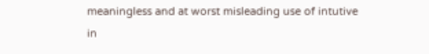meaningless and at worst misleading use of intutive in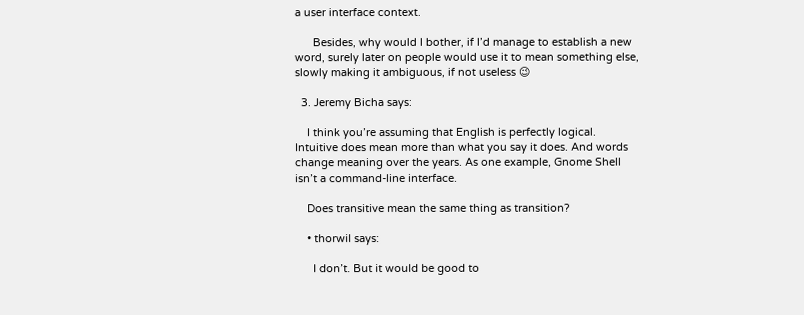a user interface context.

      Besides, why would I bother, if I’d manage to establish a new word, surely later on people would use it to mean something else, slowly making it ambiguous, if not useless 😉

  3. Jeremy Bicha says:

    I think you’re assuming that English is perfectly logical. Intuitive does mean more than what you say it does. And words change meaning over the years. As one example, Gnome Shell isn’t a command-line interface.

    Does transitive mean the same thing as transition?

    • thorwil says:

      I don’t. But it would be good to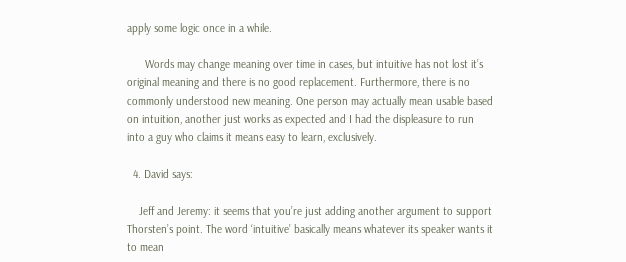apply some logic once in a while.

      Words may change meaning over time in cases, but intuitive has not lost it’s original meaning and there is no good replacement. Furthermore, there is no commonly understood new meaning. One person may actually mean usable based on intuition, another just works as expected and I had the displeasure to run into a guy who claims it means easy to learn, exclusively.

  4. David says:

    Jeff and Jeremy: it seems that you’re just adding another argument to support Thorsten’s point. The word ‘intuitive’ basically means whatever its speaker wants it to mean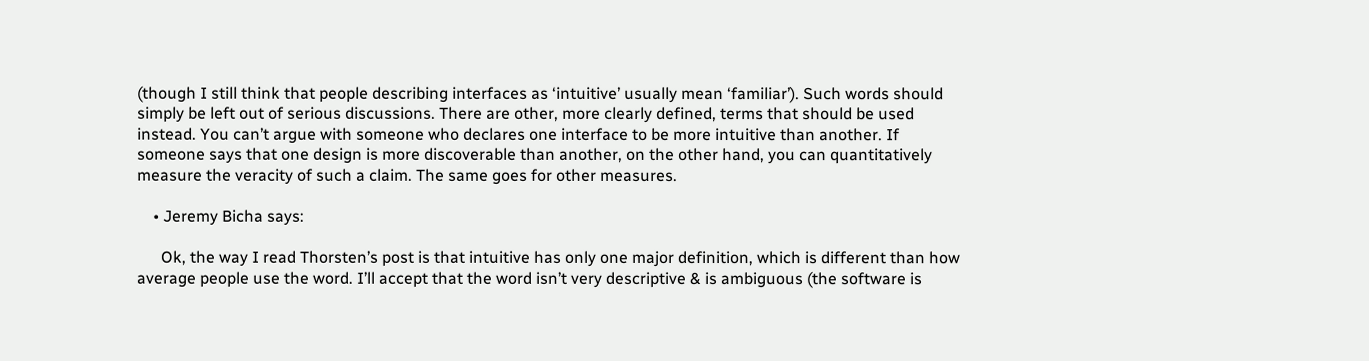(though I still think that people describing interfaces as ‘intuitive’ usually mean ‘familiar’). Such words should simply be left out of serious discussions. There are other, more clearly defined, terms that should be used instead. You can’t argue with someone who declares one interface to be more intuitive than another. If someone says that one design is more discoverable than another, on the other hand, you can quantitatively measure the veracity of such a claim. The same goes for other measures.

    • Jeremy Bicha says:

      Ok, the way I read Thorsten’s post is that intuitive has only one major definition, which is different than how average people use the word. I’ll accept that the word isn’t very descriptive & is ambiguous (the software is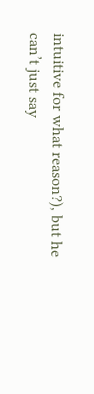intuitive for what reason?), but he can’t just say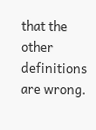that the other definitions are wrong.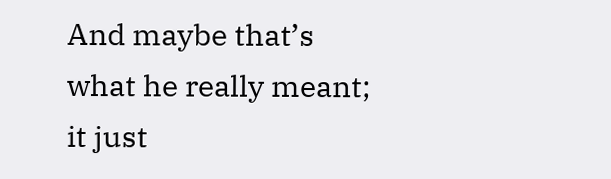And maybe that’s what he really meant; it just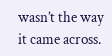wasn’t the way it came across.